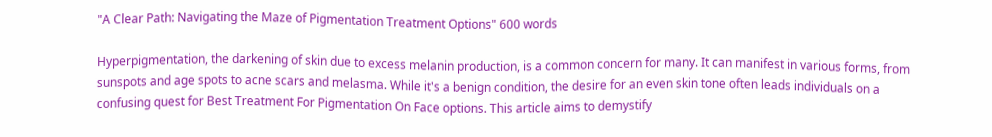"A Clear Path: Navigating the Maze of Pigmentation Treatment Options" 600 words

Hyperpigmentation, the darkening of skin due to excess melanin production, is a common concern for many. It can manifest in various forms, from sunspots and age spots to acne scars and melasma. While it's a benign condition, the desire for an even skin tone often leads individuals on a confusing quest for Best Treatment For Pigmentation On Face options. This article aims to demystify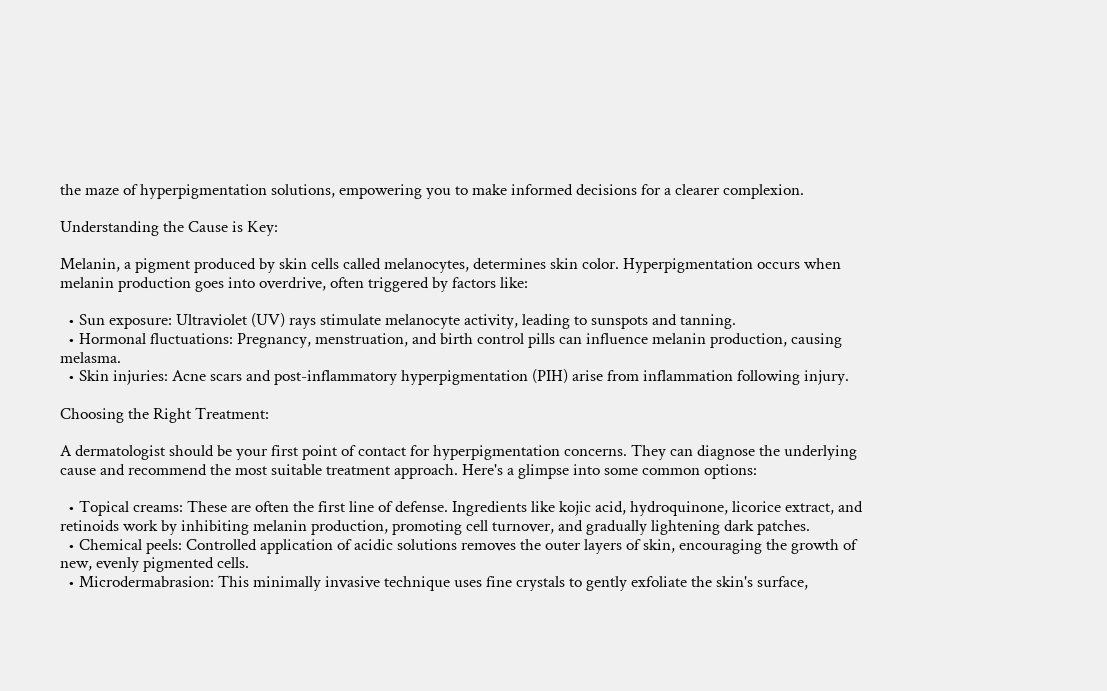the maze of hyperpigmentation solutions, empowering you to make informed decisions for a clearer complexion.

Understanding the Cause is Key:

Melanin, a pigment produced by skin cells called melanocytes, determines skin color. Hyperpigmentation occurs when melanin production goes into overdrive, often triggered by factors like:

  • Sun exposure: Ultraviolet (UV) rays stimulate melanocyte activity, leading to sunspots and tanning.
  • Hormonal fluctuations: Pregnancy, menstruation, and birth control pills can influence melanin production, causing melasma.
  • Skin injuries: Acne scars and post-inflammatory hyperpigmentation (PIH) arise from inflammation following injury.

Choosing the Right Treatment:

A dermatologist should be your first point of contact for hyperpigmentation concerns. They can diagnose the underlying cause and recommend the most suitable treatment approach. Here's a glimpse into some common options:

  • Topical creams: These are often the first line of defense. Ingredients like kojic acid, hydroquinone, licorice extract, and retinoids work by inhibiting melanin production, promoting cell turnover, and gradually lightening dark patches.
  • Chemical peels: Controlled application of acidic solutions removes the outer layers of skin, encouraging the growth of new, evenly pigmented cells.
  • Microdermabrasion: This minimally invasive technique uses fine crystals to gently exfoliate the skin's surface,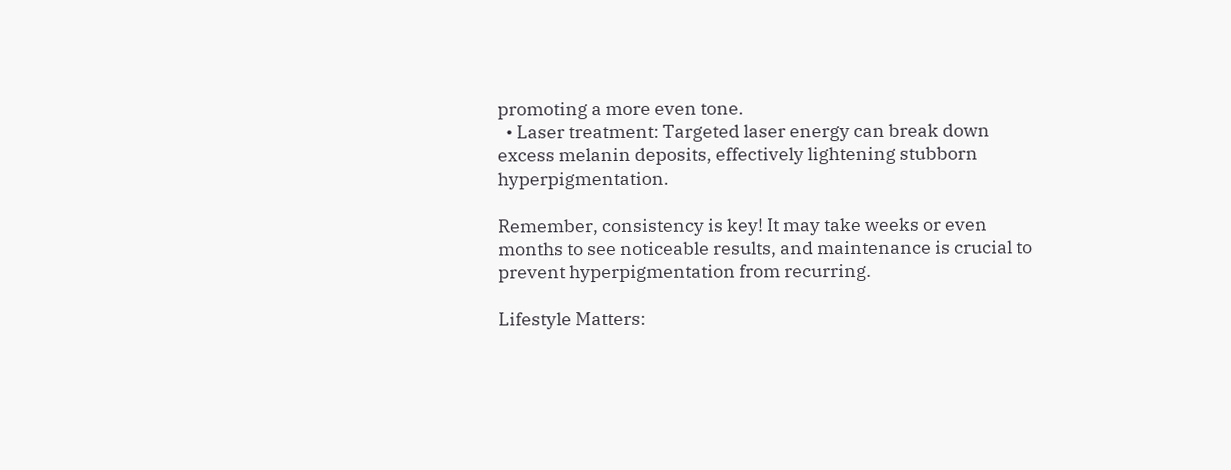promoting a more even tone.
  • Laser treatment: Targeted laser energy can break down excess melanin deposits, effectively lightening stubborn hyperpigmentation.

Remember, consistency is key! It may take weeks or even months to see noticeable results, and maintenance is crucial to prevent hyperpigmentation from recurring.

Lifestyle Matters: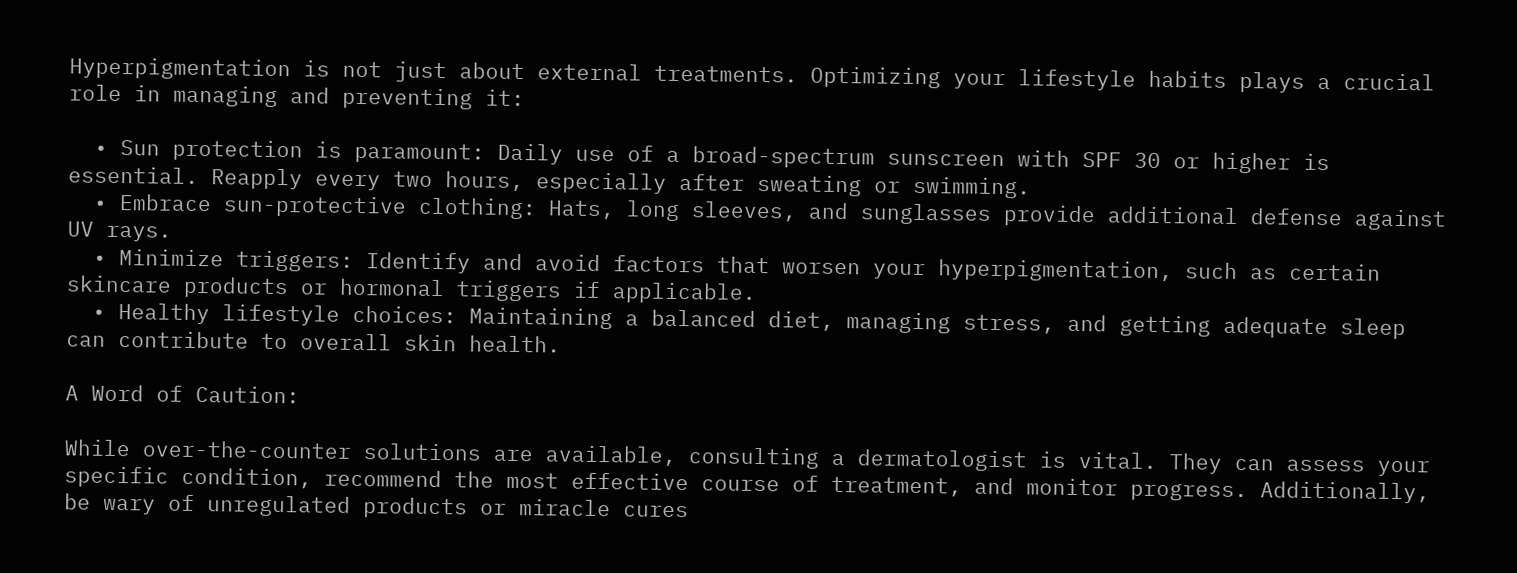Hyperpigmentation is not just about external treatments. Optimizing your lifestyle habits plays a crucial role in managing and preventing it:

  • Sun protection is paramount: Daily use of a broad-spectrum sunscreen with SPF 30 or higher is essential. Reapply every two hours, especially after sweating or swimming.
  • Embrace sun-protective clothing: Hats, long sleeves, and sunglasses provide additional defense against UV rays.
  • Minimize triggers: Identify and avoid factors that worsen your hyperpigmentation, such as certain skincare products or hormonal triggers if applicable.
  • Healthy lifestyle choices: Maintaining a balanced diet, managing stress, and getting adequate sleep can contribute to overall skin health.

A Word of Caution:

While over-the-counter solutions are available, consulting a dermatologist is vital. They can assess your specific condition, recommend the most effective course of treatment, and monitor progress. Additionally, be wary of unregulated products or miracle cures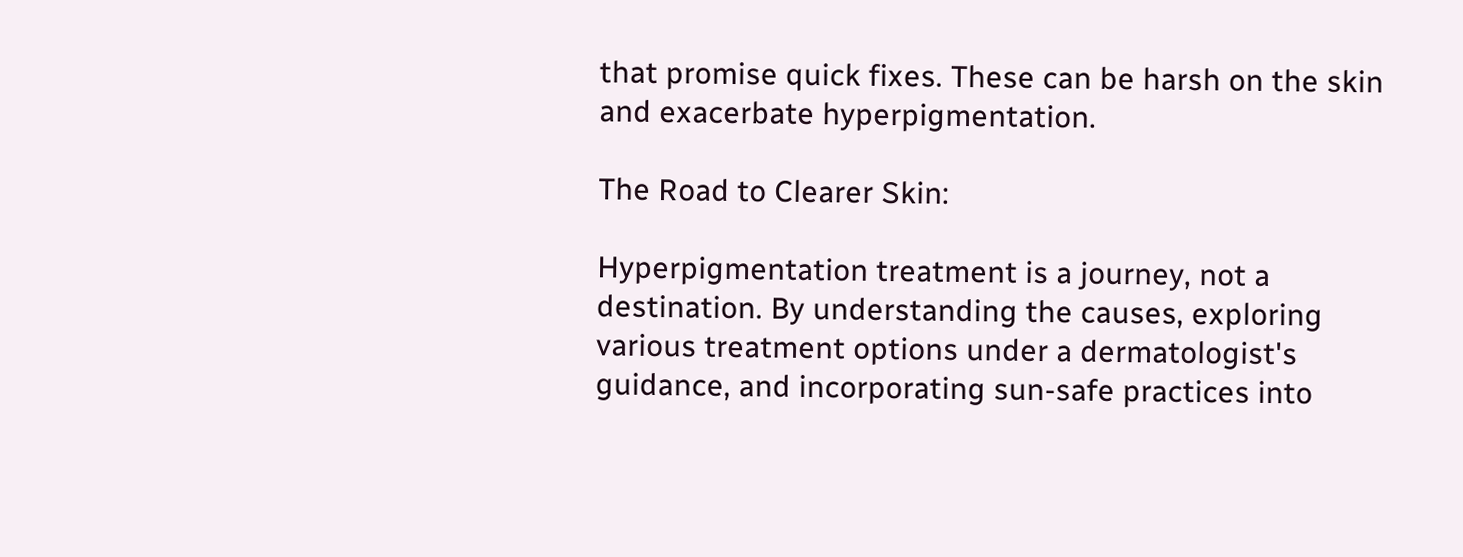that promise quick fixes. These can be harsh on the skin and exacerbate hyperpigmentation.

The Road to Clearer Skin:

Hyperpigmentation treatment is a journey, not a destination. By understanding the causes, exploring various treatment options under a dermatologist's guidance, and incorporating sun-safe practices into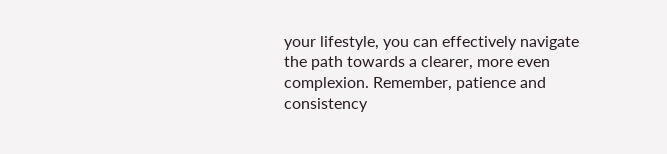your lifestyle, you can effectively navigate the path towards a clearer, more even complexion. Remember, patience and consistency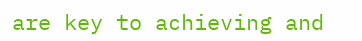are key to achieving and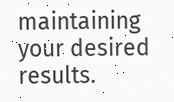maintaining your desired results.